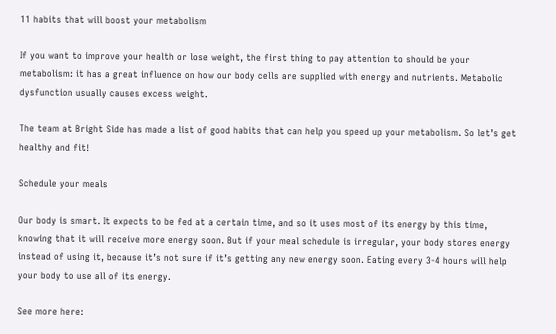11 habits that will boost your metabolism

If you want to improve your health or lose weight, the first thing to pay attention to should be your metabolism: it has a great influence on how our body cells are supplied with energy and nutrients. Metabolic dysfunction usually causes excess weight.

The team at Bright Side has made a list of good habits that can help you speed up your metabolism. So let’s get healthy and fit!

Schedule your meals

Our body is smart. It expects to be fed at a certain time, and so it uses most of its energy by this time, knowing that it will receive more energy soon. But if your meal schedule is irregular, your body stores energy instead of using it, because it’s not sure if it’s getting any new energy soon. Eating every 3-4 hours will help your body to use all of its energy.

See more here: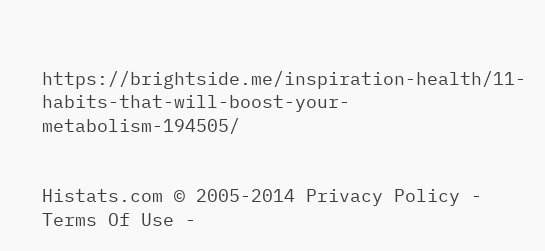https://brightside.me/inspiration-health/11-habits-that-will-boost-your-metabolism-194505/


Histats.com © 2005-2014 Privacy Policy - Terms Of Use -